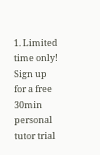1. Limited time only! Sign up for a free 30min personal tutor trial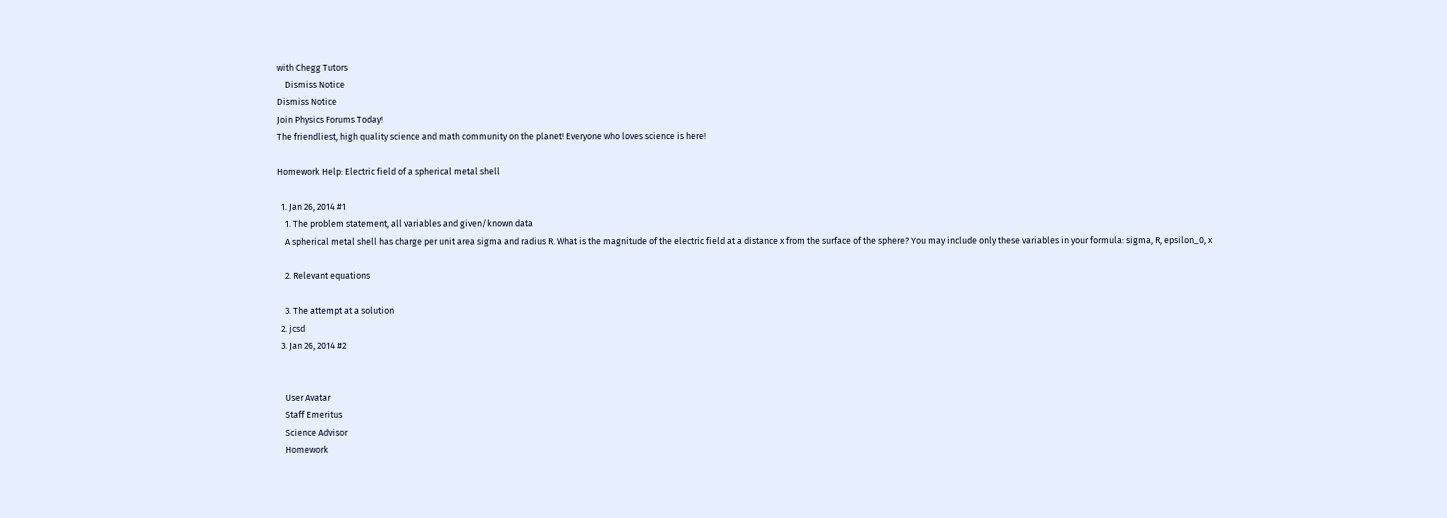with Chegg Tutors
    Dismiss Notice
Dismiss Notice
Join Physics Forums Today!
The friendliest, high quality science and math community on the planet! Everyone who loves science is here!

Homework Help: Electric field of a spherical metal shell

  1. Jan 26, 2014 #1
    1. The problem statement, all variables and given/known data
    A spherical metal shell has charge per unit area sigma and radius R. What is the magnitude of the electric field at a distance x from the surface of the sphere? You may include only these variables in your formula: sigma, R, epsilon_0, x

    2. Relevant equations

    3. The attempt at a solution
  2. jcsd
  3. Jan 26, 2014 #2


    User Avatar
    Staff Emeritus
    Science Advisor
    Homework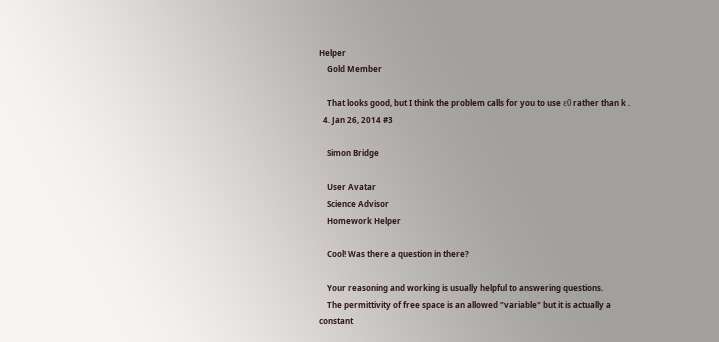Helper
    Gold Member

    That looks good, but I think the problem calls for you to use ε0 rather than k .
  4. Jan 26, 2014 #3

    Simon Bridge

    User Avatar
    Science Advisor
    Homework Helper

    Cool! Was there a question in there?

    Your reasoning and working is usually helpful to answering questions.
    The permittivity of free space is an allowed "variable" but it is actually a constant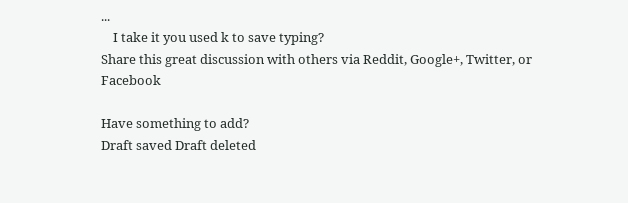...
    I take it you used k to save typing?
Share this great discussion with others via Reddit, Google+, Twitter, or Facebook

Have something to add?
Draft saved Draft deleted